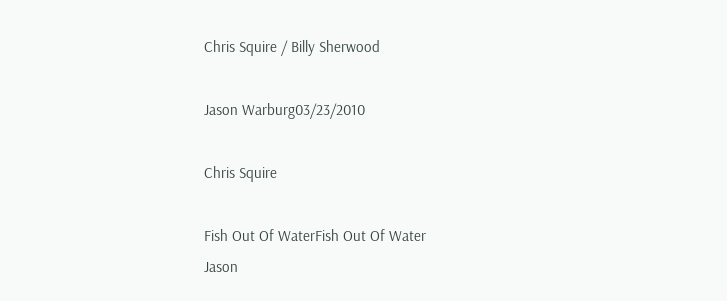Chris Squire / Billy Sherwood

Jason Warburg03/23/2010

Chris Squire

Fish Out Of WaterFish Out Of Water
Jason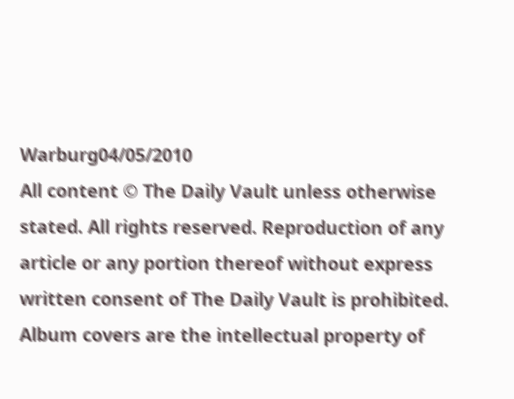Warburg04/05/2010
All content © The Daily Vault unless otherwise stated. All rights reserved. Reproduction of any article or any portion thereof without express written consent of The Daily Vault is prohibited. Album covers are the intellectual property of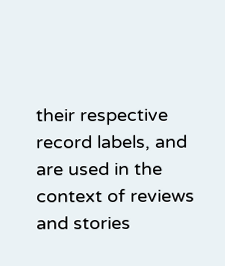their respective record labels, and are used in the context of reviews and stories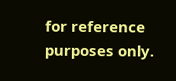for reference purposes only.